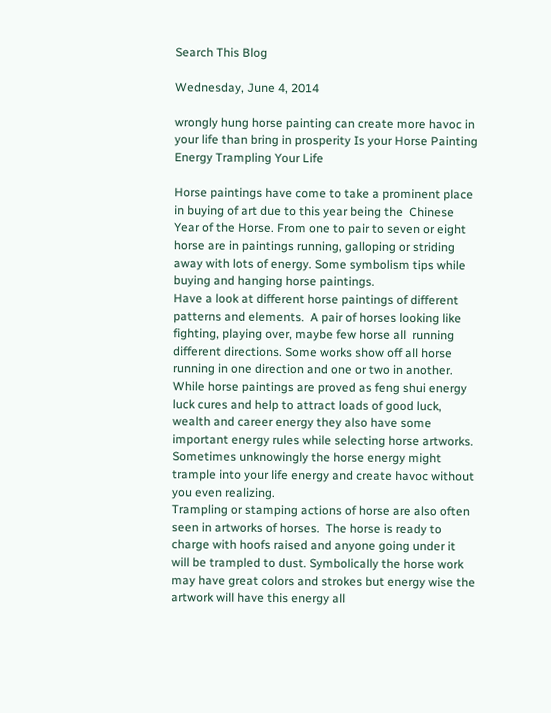Search This Blog

Wednesday, June 4, 2014

wrongly hung horse painting can create more havoc in your life than bring in prosperity Is your Horse Painting Energy Trampling Your Life

Horse paintings have come to take a prominent place in buying of art due to this year being the  Chinese Year of the Horse. From one to pair to seven or eight horse are in paintings running, galloping or striding away with lots of energy. Some symbolism tips while buying and hanging horse paintings.
Have a look at different horse paintings of different patterns and elements.  A pair of horses looking like fighting, playing over, maybe few horse all  running different directions. Some works show off all horse running in one direction and one or two in another.
While horse paintings are proved as feng shui energy luck cures and help to attract loads of good luck, wealth and career energy they also have some important energy rules while selecting horse artworks. Sometimes unknowingly the horse energy might trample into your life energy and create havoc without you even realizing.
Trampling or stamping actions of horse are also often seen in artworks of horses.  The horse is ready to charge with hoofs raised and anyone going under it will be trampled to dust. Symbolically the horse work may have great colors and strokes but energy wise the artwork will have this energy all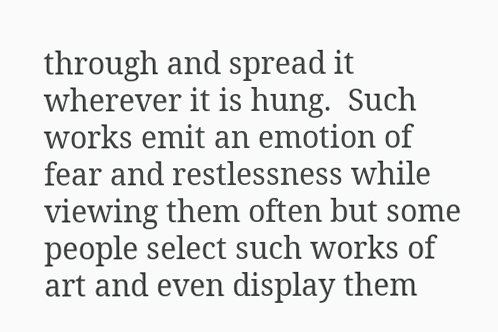through and spread it wherever it is hung.  Such works emit an emotion of fear and restlessness while viewing them often but some people select such works of art and even display them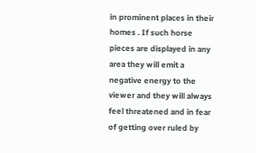in prominent places in their homes . If such horse pieces are displayed in any area they will emit a negative energy to the viewer and they will always feel threatened and in fear of getting over ruled by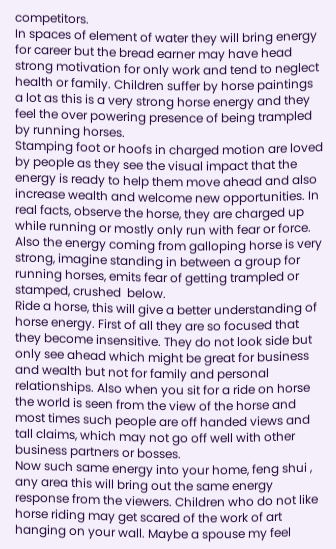competitors.
In spaces of element of water they will bring energy for career but the bread earner may have head strong motivation for only work and tend to neglect health or family. Children suffer by horse paintings a lot as this is a very strong horse energy and they feel the over powering presence of being trampled by running horses.
Stamping foot or hoofs in charged motion are loved by people as they see the visual impact that the energy is ready to help them move ahead and also increase wealth and welcome new opportunities. In real facts, observe the horse, they are charged up while running or mostly only run with fear or force.  Also the energy coming from galloping horse is very strong, imagine standing in between a group for running horses, emits fear of getting trampled or stamped, crushed  below.
Ride a horse, this will give a better understanding of horse energy. First of all they are so focused that they become insensitive. They do not look side but only see ahead which might be great for business and wealth but not for family and personal relationships. Also when you sit for a ride on horse the world is seen from the view of the horse and most times such people are off handed views and tall claims, which may not go off well with other business partners or bosses.
Now such same energy into your home, feng shui , any area this will bring out the same energy response from the viewers. Children who do not like horse riding may get scared of the work of art hanging on your wall. Maybe a spouse my feel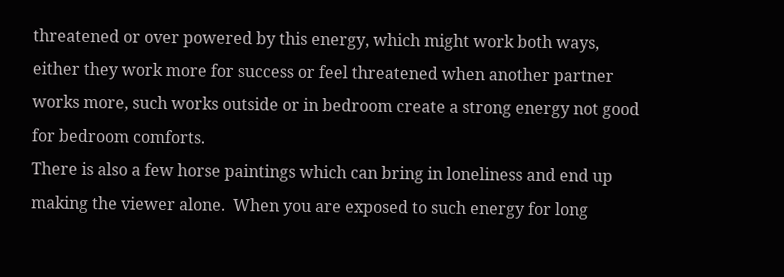threatened or over powered by this energy, which might work both ways, either they work more for success or feel threatened when another partner works more, such works outside or in bedroom create a strong energy not good for bedroom comforts.
There is also a few horse paintings which can bring in loneliness and end up making the viewer alone.  When you are exposed to such energy for long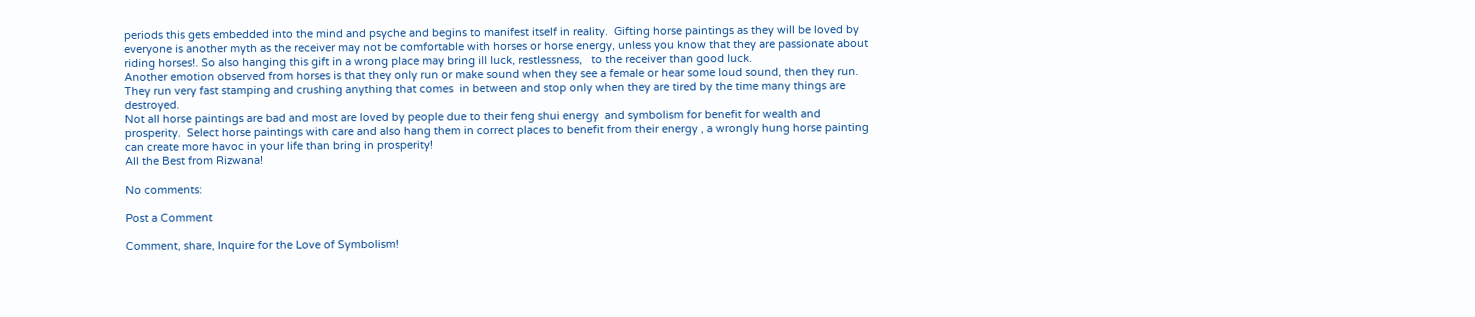periods this gets embedded into the mind and psyche and begins to manifest itself in reality.  Gifting horse paintings as they will be loved by everyone is another myth as the receiver may not be comfortable with horses or horse energy, unless you know that they are passionate about riding horses!. So also hanging this gift in a wrong place may bring ill luck, restlessness,   to the receiver than good luck.
Another emotion observed from horses is that they only run or make sound when they see a female or hear some loud sound, then they run. They run very fast stamping and crushing anything that comes  in between and stop only when they are tired by the time many things are destroyed.
Not all horse paintings are bad and most are loved by people due to their feng shui energy  and symbolism for benefit for wealth and prosperity.  Select horse paintings with care and also hang them in correct places to benefit from their energy , a wrongly hung horse painting can create more havoc in your life than bring in prosperity!
All the Best from Rizwana!

No comments:

Post a Comment

Comment, share, Inquire for the Love of Symbolism!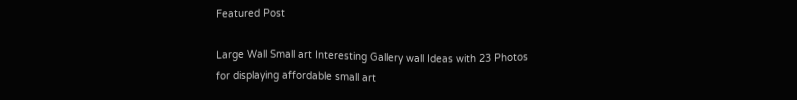Featured Post

Large Wall Small art Interesting Gallery wall Ideas with 23 Photos for displaying affordable small art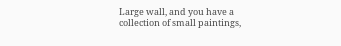Large wall, and you have a collection of small paintings,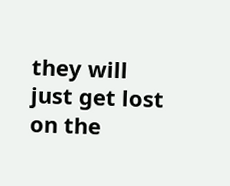they will just get lost on the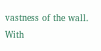vastness of the wall. With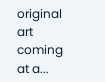original art coming at a...